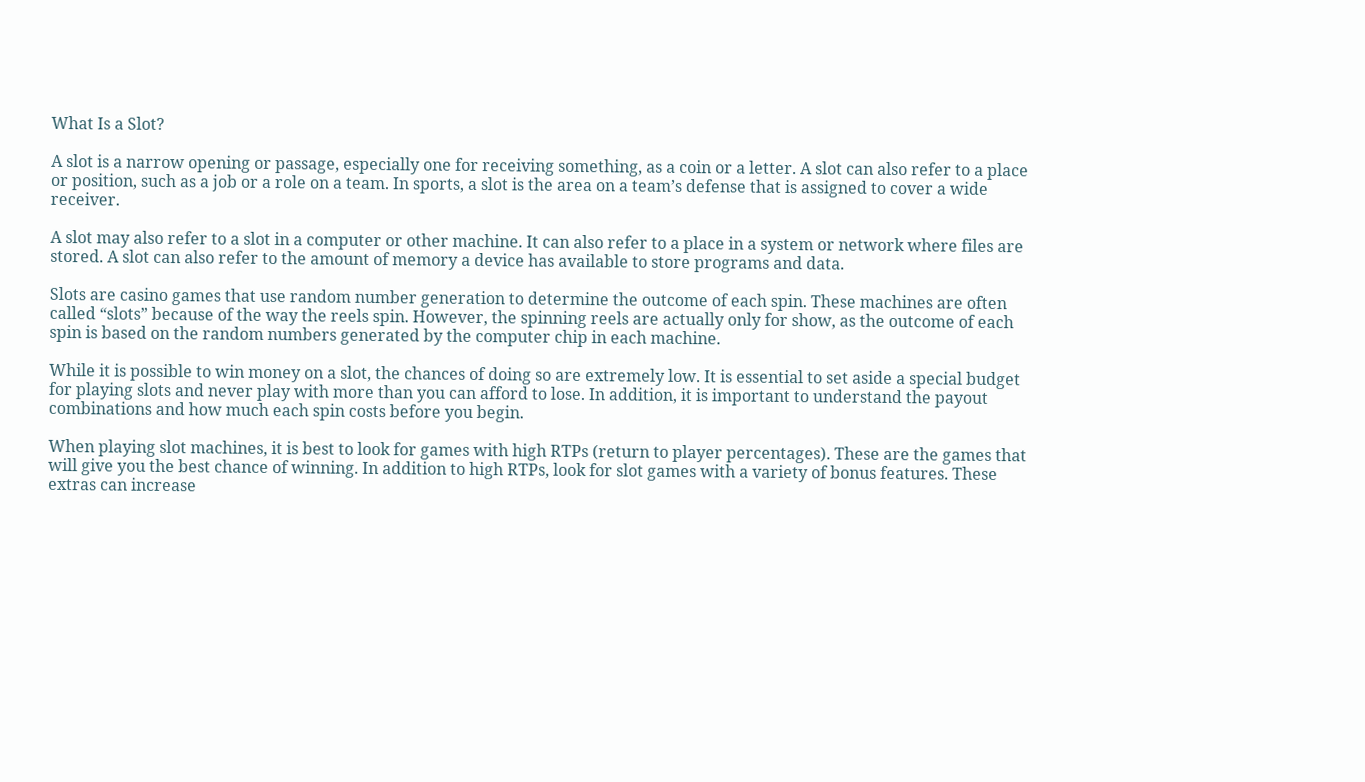What Is a Slot?

A slot is a narrow opening or passage, especially one for receiving something, as a coin or a letter. A slot can also refer to a place or position, such as a job or a role on a team. In sports, a slot is the area on a team’s defense that is assigned to cover a wide receiver.

A slot may also refer to a slot in a computer or other machine. It can also refer to a place in a system or network where files are stored. A slot can also refer to the amount of memory a device has available to store programs and data.

Slots are casino games that use random number generation to determine the outcome of each spin. These machines are often called “slots” because of the way the reels spin. However, the spinning reels are actually only for show, as the outcome of each spin is based on the random numbers generated by the computer chip in each machine.

While it is possible to win money on a slot, the chances of doing so are extremely low. It is essential to set aside a special budget for playing slots and never play with more than you can afford to lose. In addition, it is important to understand the payout combinations and how much each spin costs before you begin.

When playing slot machines, it is best to look for games with high RTPs (return to player percentages). These are the games that will give you the best chance of winning. In addition to high RTPs, look for slot games with a variety of bonus features. These extras can increase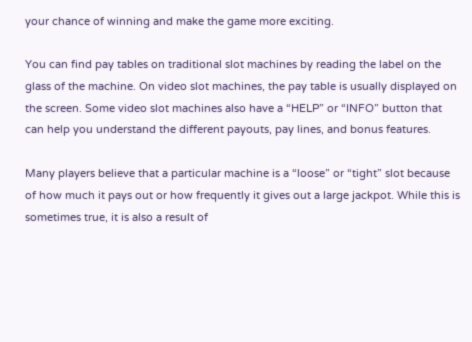your chance of winning and make the game more exciting.

You can find pay tables on traditional slot machines by reading the label on the glass of the machine. On video slot machines, the pay table is usually displayed on the screen. Some video slot machines also have a “HELP” or “INFO” button that can help you understand the different payouts, pay lines, and bonus features.

Many players believe that a particular machine is a “loose” or “tight” slot because of how much it pays out or how frequently it gives out a large jackpot. While this is sometimes true, it is also a result of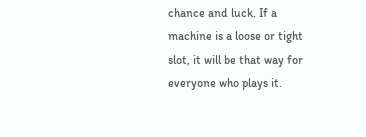chance and luck. If a machine is a loose or tight slot, it will be that way for everyone who plays it.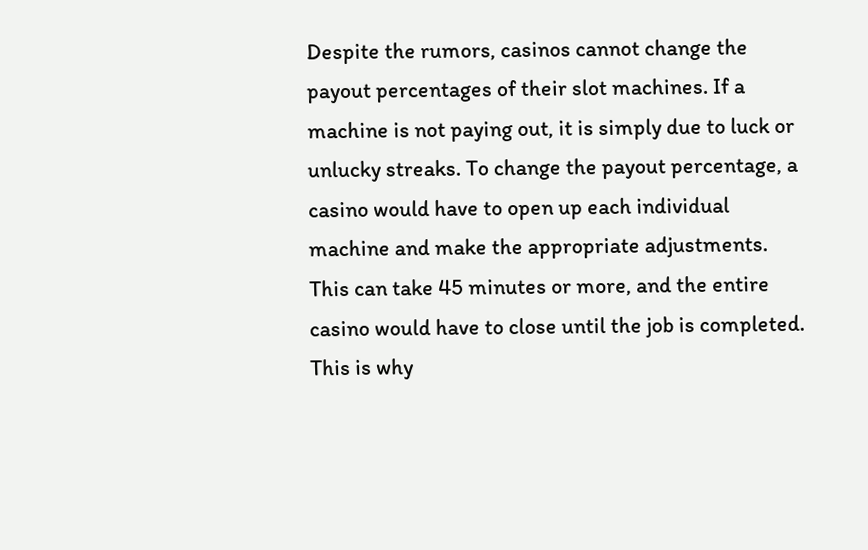Despite the rumors, casinos cannot change the payout percentages of their slot machines. If a machine is not paying out, it is simply due to luck or unlucky streaks. To change the payout percentage, a casino would have to open up each individual machine and make the appropriate adjustments. This can take 45 minutes or more, and the entire casino would have to close until the job is completed. This is why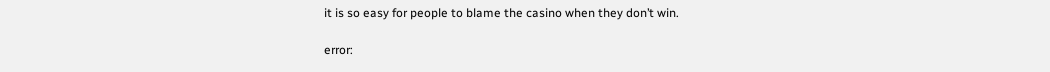it is so easy for people to blame the casino when they don’t win.

error: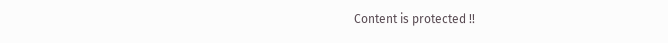Content is protected !!